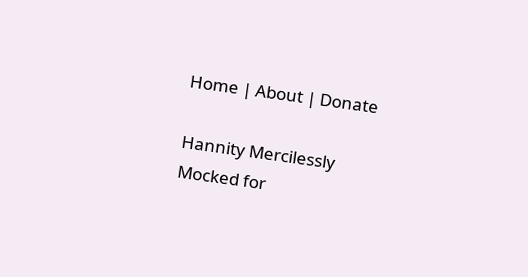Home | About | Donate

Hannity Mercilessly Mocked for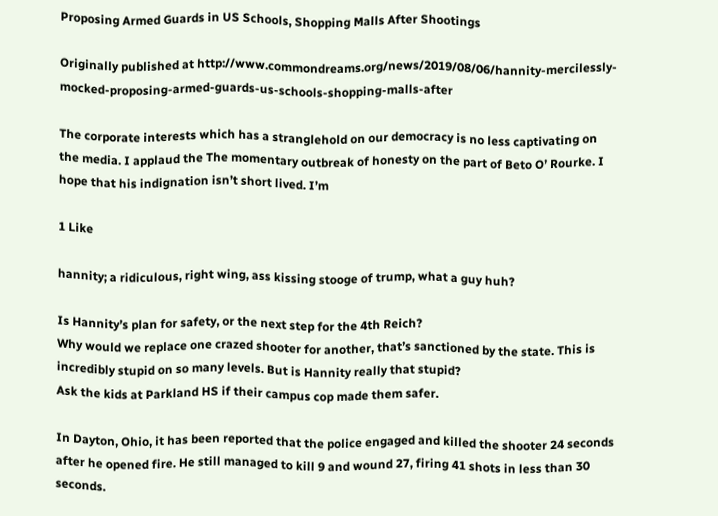Proposing Armed Guards in US Schools, Shopping Malls After Shootings

Originally published at http://www.commondreams.org/news/2019/08/06/hannity-mercilessly-mocked-proposing-armed-guards-us-schools-shopping-malls-after

The corporate interests which has a stranglehold on our democracy is no less captivating on the media. I applaud the The momentary outbreak of honesty on the part of Beto O’ Rourke. I hope that his indignation isn’t short lived. I’m

1 Like

hannity; a ridiculous, right wing, ass kissing stooge of trump, what a guy huh?

Is Hannity’s plan for safety, or the next step for the 4th Reich?
Why would we replace one crazed shooter for another, that’s sanctioned by the state. This is incredibly stupid on so many levels. But is Hannity really that stupid?
Ask the kids at Parkland HS if their campus cop made them safer.

In Dayton, Ohio, it has been reported that the police engaged and killed the shooter 24 seconds after he opened fire. He still managed to kill 9 and wound 27, firing 41 shots in less than 30 seconds.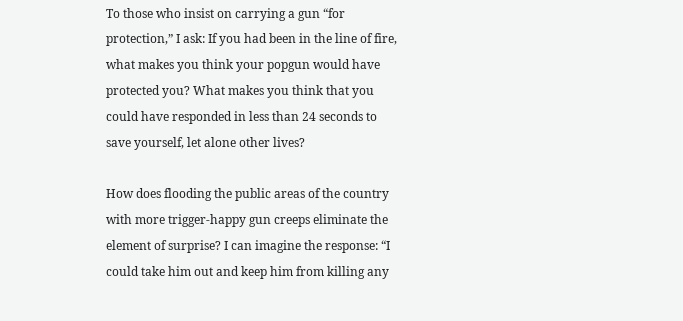To those who insist on carrying a gun “for protection,” I ask: If you had been in the line of fire, what makes you think your popgun would have protected you? What makes you think that you could have responded in less than 24 seconds to save yourself, let alone other lives?

How does flooding the public areas of the country with more trigger-happy gun creeps eliminate the element of surprise? I can imagine the response: “I could take him out and keep him from killing any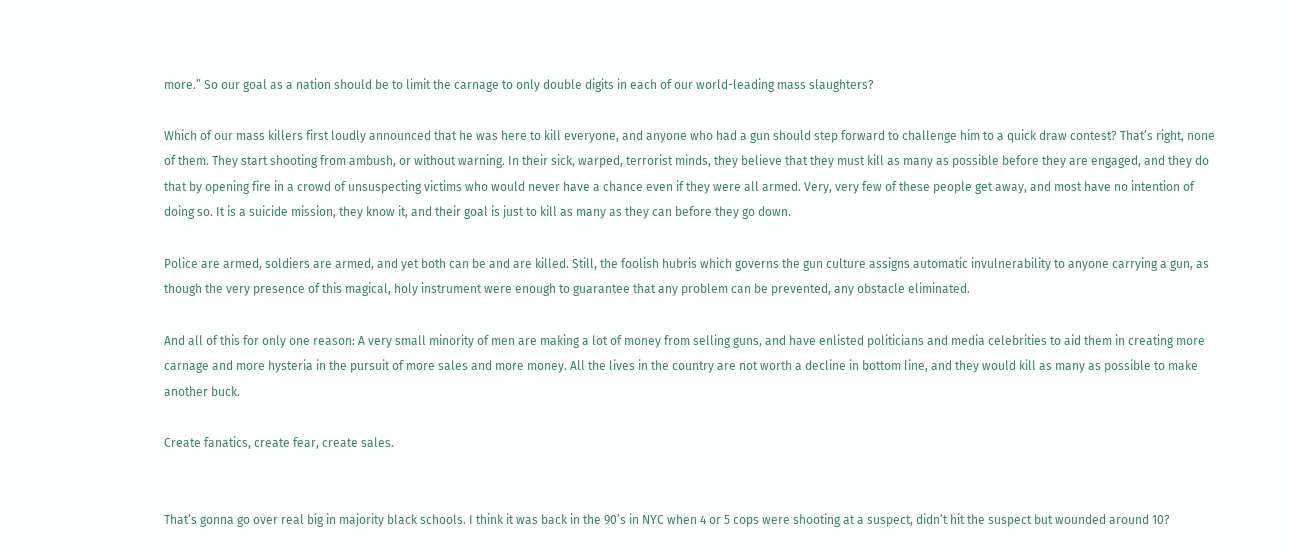more.” So our goal as a nation should be to limit the carnage to only double digits in each of our world-leading mass slaughters?

Which of our mass killers first loudly announced that he was here to kill everyone, and anyone who had a gun should step forward to challenge him to a quick draw contest? That’s right, none of them. They start shooting from ambush, or without warning. In their sick, warped, terrorist minds, they believe that they must kill as many as possible before they are engaged, and they do that by opening fire in a crowd of unsuspecting victims who would never have a chance even if they were all armed. Very, very few of these people get away, and most have no intention of doing so. It is a suicide mission, they know it, and their goal is just to kill as many as they can before they go down.

Police are armed, soldiers are armed, and yet both can be and are killed. Still, the foolish hubris which governs the gun culture assigns automatic invulnerability to anyone carrying a gun, as though the very presence of this magical, holy instrument were enough to guarantee that any problem can be prevented, any obstacle eliminated.

And all of this for only one reason: A very small minority of men are making a lot of money from selling guns, and have enlisted politicians and media celebrities to aid them in creating more carnage and more hysteria in the pursuit of more sales and more money. All the lives in the country are not worth a decline in bottom line, and they would kill as many as possible to make another buck.

Create fanatics, create fear, create sales.


That’s gonna go over real big in majority black schools. I think it was back in the 90’s in NYC when 4 or 5 cops were shooting at a suspect, didn’t hit the suspect but wounded around 10?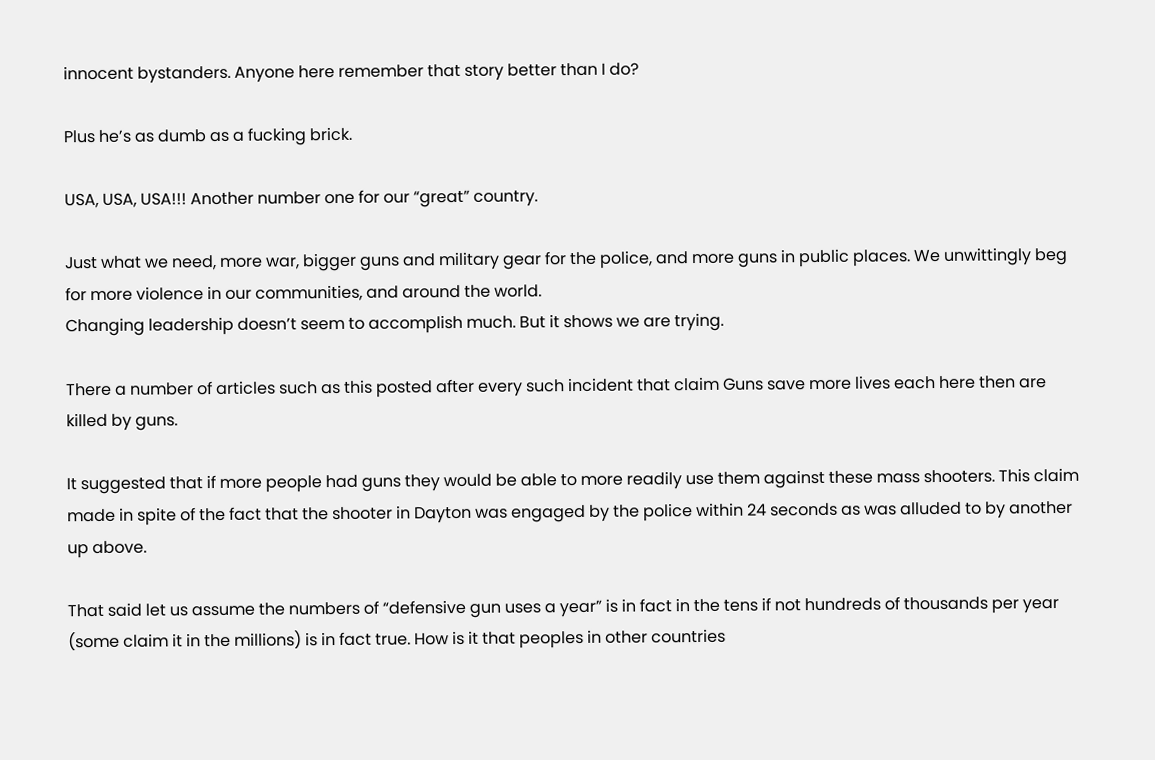innocent bystanders. Anyone here remember that story better than I do?

Plus he’s as dumb as a fucking brick.

USA, USA, USA!!! Another number one for our “great” country.

Just what we need, more war, bigger guns and military gear for the police, and more guns in public places. We unwittingly beg for more violence in our communities, and around the world.
Changing leadership doesn’t seem to accomplish much. But it shows we are trying.

There a number of articles such as this posted after every such incident that claim Guns save more lives each here then are killed by guns.

It suggested that if more people had guns they would be able to more readily use them against these mass shooters. This claim made in spite of the fact that the shooter in Dayton was engaged by the police within 24 seconds as was alluded to by another up above.

That said let us assume the numbers of “defensive gun uses a year” is in fact in the tens if not hundreds of thousands per year (some claim it in the millions) is in fact true. How is it that peoples in other countries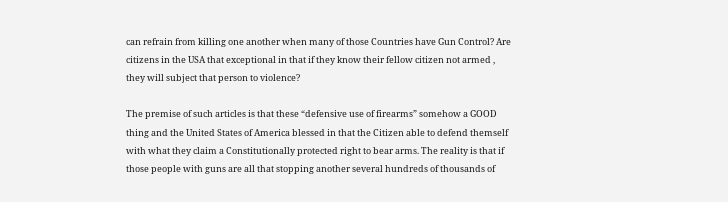can refrain from killing one another when many of those Countries have Gun Control? Are citizens in the USA that exceptional in that if they know their fellow citizen not armed , they will subject that person to violence?

The premise of such articles is that these “defensive use of firearms” somehow a GOOD thing and the United States of America blessed in that the Citizen able to defend themself with what they claim a Constitutionally protected right to bear arms. The reality is that if those people with guns are all that stopping another several hundreds of thousands of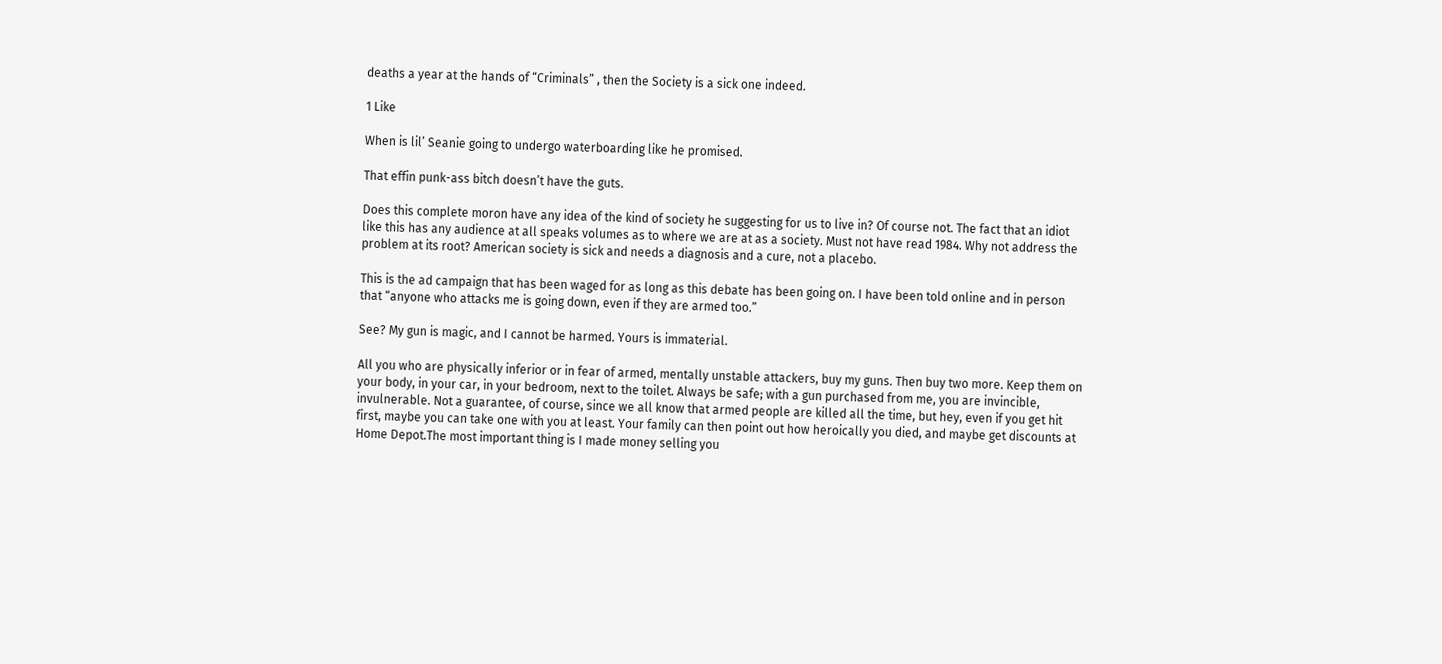deaths a year at the hands of “Criminals” , then the Society is a sick one indeed.

1 Like

When is lil’ Seanie going to undergo waterboarding like he promised.

That effin punk-ass bitch doesn’t have the guts.

Does this complete moron have any idea of the kind of society he suggesting for us to live in? Of course not. The fact that an idiot like this has any audience at all speaks volumes as to where we are at as a society. Must not have read 1984. Why not address the problem at its root? American society is sick and needs a diagnosis and a cure, not a placebo.

This is the ad campaign that has been waged for as long as this debate has been going on. I have been told online and in person that “anyone who attacks me is going down, even if they are armed too.”

See? My gun is magic, and I cannot be harmed. Yours is immaterial.

All you who are physically inferior or in fear of armed, mentally unstable attackers, buy my guns. Then buy two more. Keep them on your body, in your car, in your bedroom, next to the toilet. Always be safe; with a gun purchased from me, you are invincible, invulnerable. Not a guarantee, of course, since we all know that armed people are killed all the time, but hey, even if you get hit first, maybe you can take one with you at least. Your family can then point out how heroically you died, and maybe get discounts at Home Depot.The most important thing is I made money selling you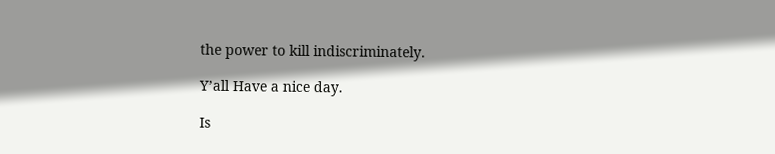the power to kill indiscriminately.

Y’all Have a nice day.

Is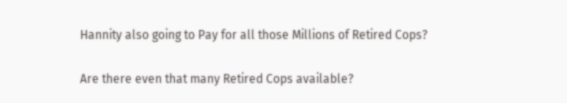Hannity also going to Pay for all those Millions of Retired Cops?

Are there even that many Retired Cops available?